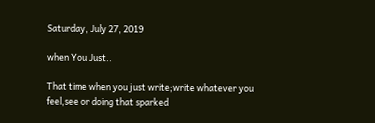Saturday, July 27, 2019

when You Just..

That time when you just write;write whatever you feel,see or doing that sparked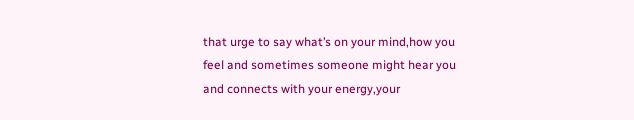that urge to say what’s on your mind,how you feel and sometimes someone might hear you and connects with your energy,your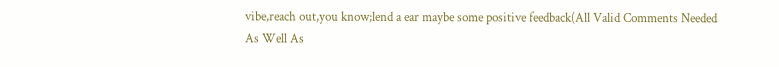vibe,reach out,you know;lend a ear maybe some positive feedback(All Valid Comments Needed As Well As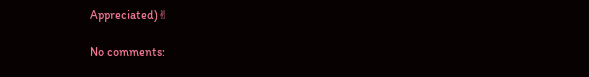Appreciated)✌

No comments: